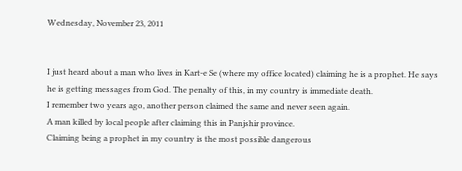Wednesday, November 23, 2011


I just heard about a man who lives in Kart-e Se (where my office located) claiming he is a prophet. He says he is getting messages from God. The penalty of this, in my country is immediate death.
I remember two years ago, another person claimed the same and never seen again.
A man killed by local people after claiming this in Panjshir province.
Claiming being a prophet in my country is the most possible dangerous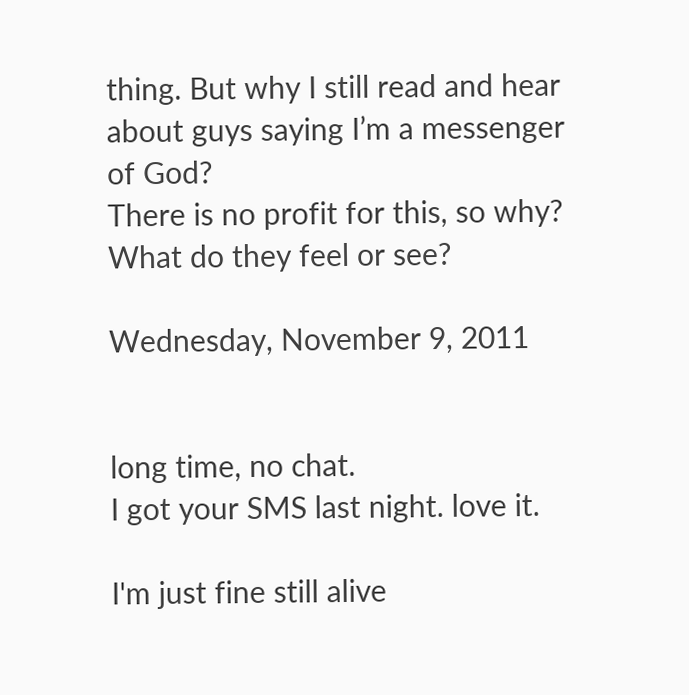thing. But why I still read and hear about guys saying I’m a messenger of God?
There is no profit for this, so why?
What do they feel or see?

Wednesday, November 9, 2011


long time, no chat.
I got your SMS last night. love it.

I'm just fine still alive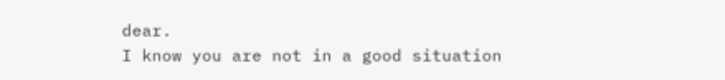dear.
I know you are not in a good situation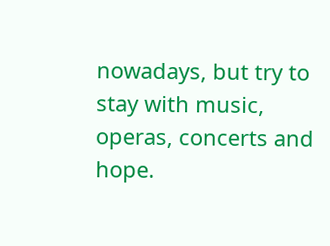nowadays, but try to stay with music, operas, concerts and hope.